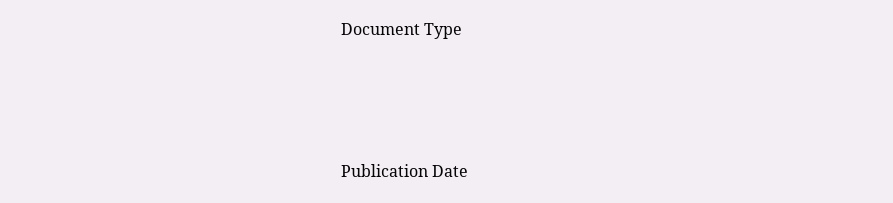Document Type




Publication Date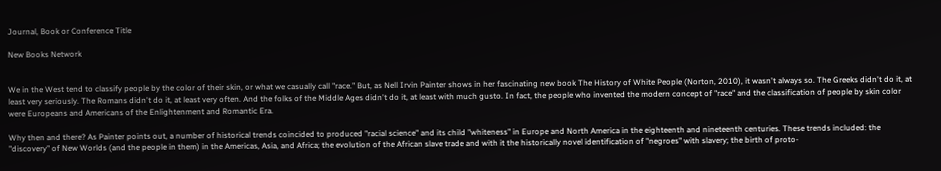Journal, Book or Conference Title

New Books Network


We in the West tend to classify people by the color of their skin, or what we casually call "race." But, as Nell Irvin Painter shows in her fascinating new book The History of White People (Norton, 2010), it wasn't always so. The Greeks didn't do it, at least very seriously. The Romans didn't do it, at least very often. And the folks of the Middle Ages didn't do it, at least with much gusto. In fact, the people who invented the modern concept of "race" and the classification of people by skin color were Europeans and Americans of the Enlightenment and Romantic Era.

Why then and there? As Painter points out, a number of historical trends coincided to produced "racial science" and its child "whiteness" in Europe and North America in the eighteenth and nineteenth centuries. These trends included: the "discovery" of New Worlds (and the people in them) in the Americas, Asia, and Africa; the evolution of the African slave trade and with it the historically novel identification of "negroes" with slavery; the birth of proto-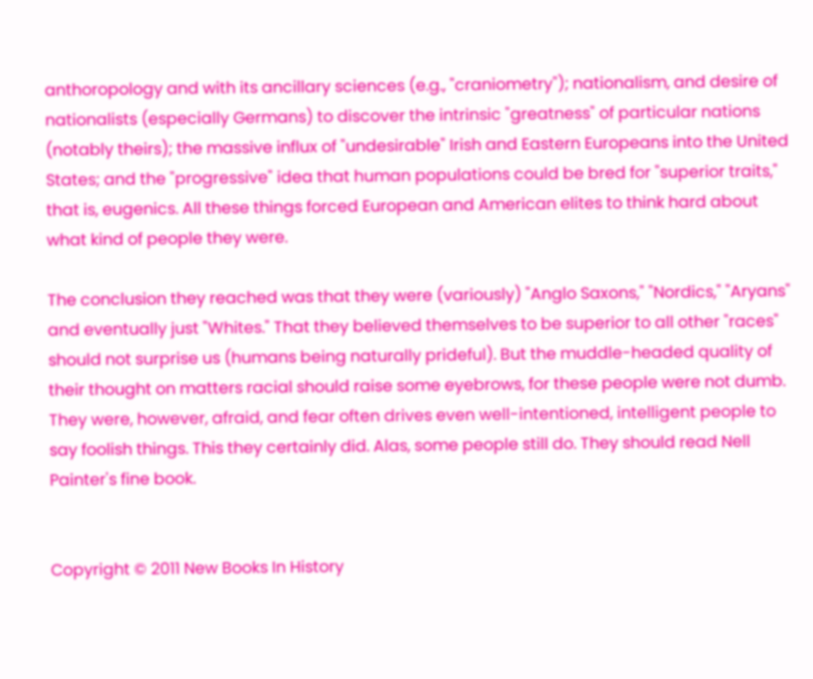anthoropology and with its ancillary sciences (e.g., "craniometry"); nationalism, and desire of nationalists (especially Germans) to discover the intrinsic "greatness" of particular nations (notably theirs); the massive influx of "undesirable" Irish and Eastern Europeans into the United States; and the "progressive" idea that human populations could be bred for "superior traits," that is, eugenics. All these things forced European and American elites to think hard about what kind of people they were.

The conclusion they reached was that they were (variously) "Anglo Saxons," "Nordics," "Aryans" and eventually just "Whites." That they believed themselves to be superior to all other "races" should not surprise us (humans being naturally prideful). But the muddle-headed quality of their thought on matters racial should raise some eyebrows, for these people were not dumb. They were, however, afraid, and fear often drives even well-intentioned, intelligent people to say foolish things. This they certainly did. Alas, some people still do. They should read Nell Painter's fine book.


Copyright © 2011 New Books In History